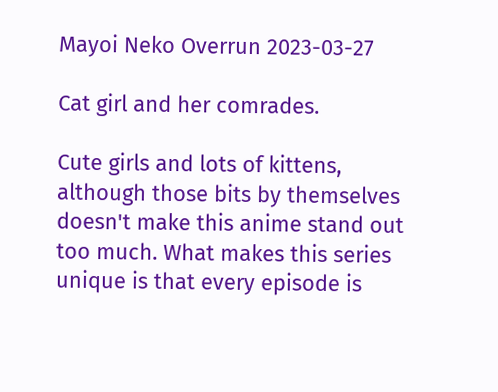Mayoi Neko Overrun 2023-03-27

Cat girl and her comrades.

Cute girls and lots of kittens, although those bits by themselves doesn't make this anime stand out too much. What makes this series unique is that every episode is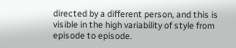directed by a different person, and this is visible in the high variability of style from episode to episode.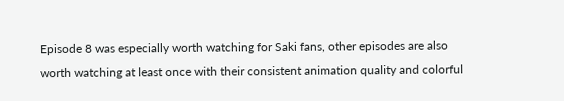Episode 8 was especially worth watching for Saki fans, other episodes are also worth watching at least once with their consistent animation quality and colorful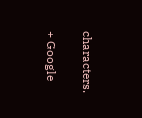characters.

+ Google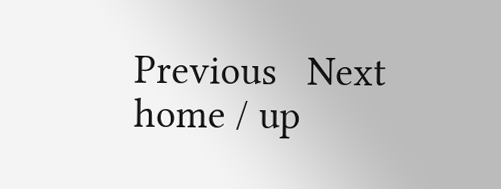Previous   Next   home / up